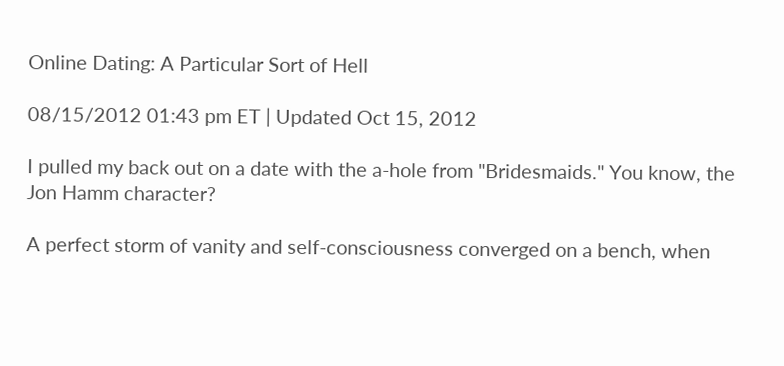Online Dating: A Particular Sort of Hell

08/15/2012 01:43 pm ET | Updated Oct 15, 2012

I pulled my back out on a date with the a-hole from "Bridesmaids." You know, the Jon Hamm character?

A perfect storm of vanity and self-consciousness converged on a bench, when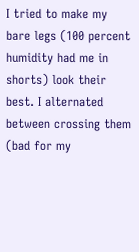I tried to make my bare legs (100 percent humidity had me in shorts) look their best. I alternated between crossing them (bad for my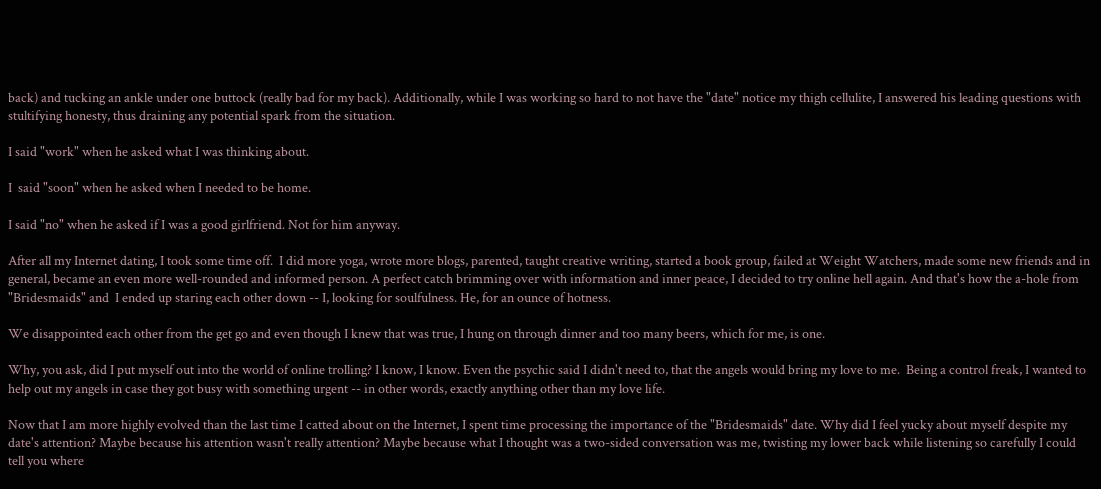back) and tucking an ankle under one buttock (really bad for my back). Additionally, while I was working so hard to not have the "date" notice my thigh cellulite, I answered his leading questions with stultifying honesty, thus draining any potential spark from the situation.

I said "work" when he asked what I was thinking about.

I  said "soon" when he asked when I needed to be home.

I said "no" when he asked if I was a good girlfriend. Not for him anyway.

After all my Internet dating, I took some time off.  I did more yoga, wrote more blogs, parented, taught creative writing, started a book group, failed at Weight Watchers, made some new friends and in general, became an even more well-rounded and informed person. A perfect catch brimming over with information and inner peace, I decided to try online hell again. And that's how the a-hole from "Bridesmaids" and  I ended up staring each other down -- I, looking for soulfulness. He, for an ounce of hotness.

We disappointed each other from the get go and even though I knew that was true, I hung on through dinner and too many beers, which for me, is one.

Why, you ask, did I put myself out into the world of online trolling? I know, I know. Even the psychic said I didn't need to, that the angels would bring my love to me.  Being a control freak, I wanted to help out my angels in case they got busy with something urgent -- in other words, exactly anything other than my love life.

Now that I am more highly evolved than the last time I catted about on the Internet, I spent time processing the importance of the "Bridesmaids" date. Why did I feel yucky about myself despite my date's attention? Maybe because his attention wasn't really attention? Maybe because what I thought was a two-sided conversation was me, twisting my lower back while listening so carefully I could tell you where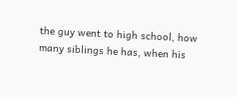the guy went to high school, how many siblings he has, when his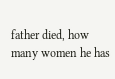father died, how many women he has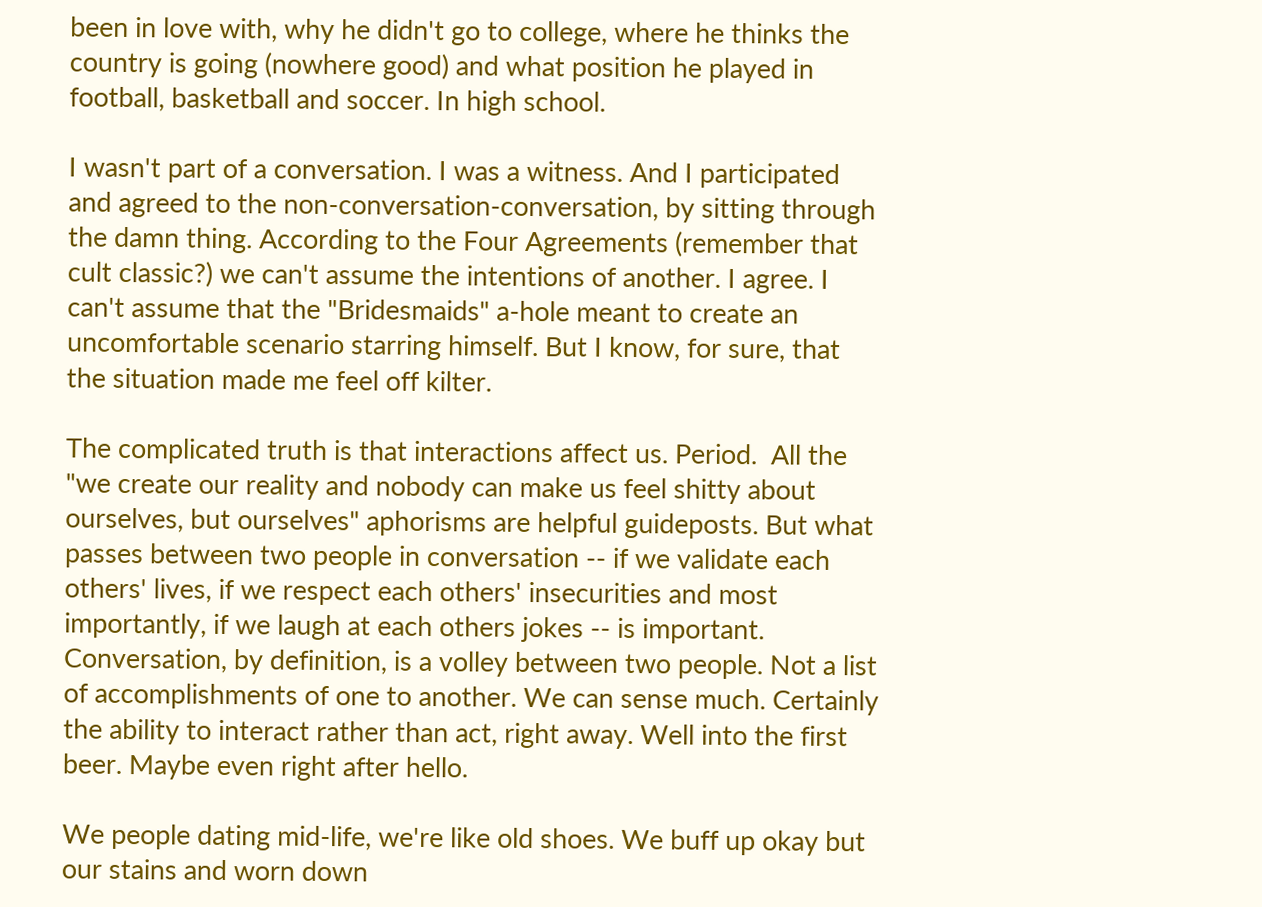been in love with, why he didn't go to college, where he thinks the country is going (nowhere good) and what position he played in football, basketball and soccer. In high school.

I wasn't part of a conversation. I was a witness. And I participated and agreed to the non-conversation-conversation, by sitting through the damn thing. According to the Four Agreements (remember that cult classic?) we can't assume the intentions of another. I agree. I can't assume that the "Bridesmaids" a-hole meant to create an uncomfortable scenario starring himself. But I know, for sure, that the situation made me feel off kilter.

The complicated truth is that interactions affect us. Period.  All the "we create our reality and nobody can make us feel shitty about ourselves, but ourselves" aphorisms are helpful guideposts. But what passes between two people in conversation -- if we validate each others' lives, if we respect each others' insecurities and most importantly, if we laugh at each others jokes -- is important. Conversation, by definition, is a volley between two people. Not a list of accomplishments of one to another. We can sense much. Certainly the ability to interact rather than act, right away. Well into the first beer. Maybe even right after hello.

We people dating mid-life, we're like old shoes. We buff up okay but our stains and worn down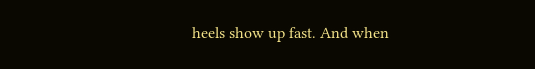heels show up fast. And when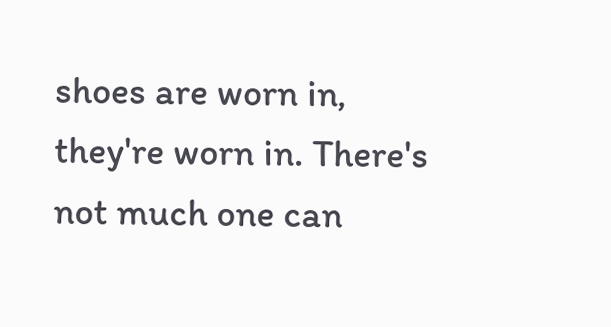shoes are worn in, they're worn in. There's not much one can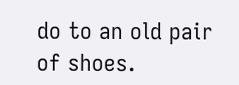do to an old pair of shoes.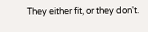They either fit, or they don't.